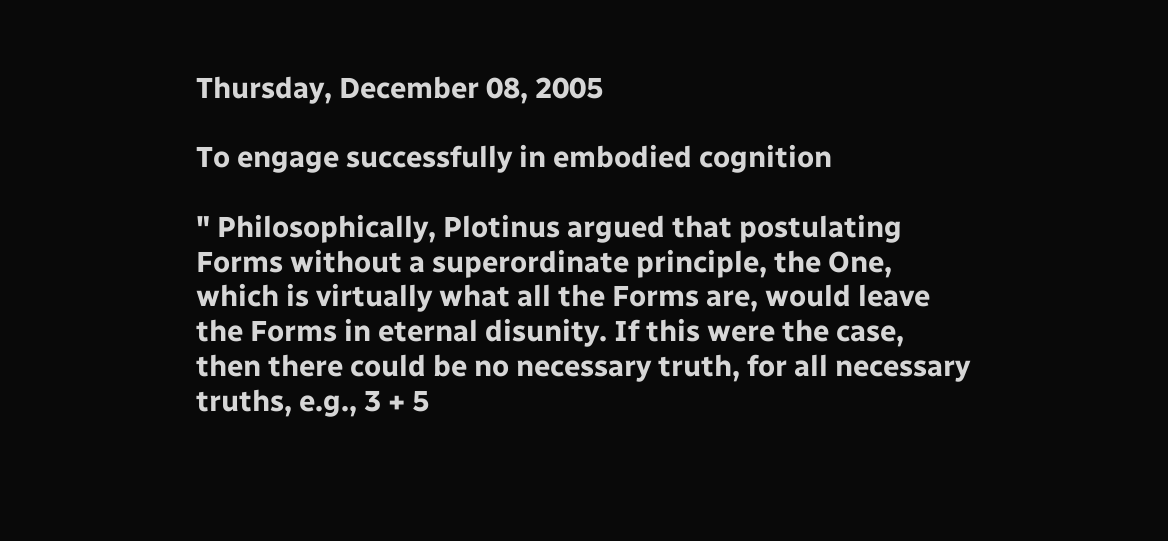Thursday, December 08, 2005

To engage successfully in embodied cognition

" Philosophically, Plotinus argued that postulating Forms without a superordinate principle, the One, which is virtually what all the Forms are, would leave the Forms in eternal disunity. If this were the case, then there could be no necessary truth, for all necessary truths, e.g., 3 + 5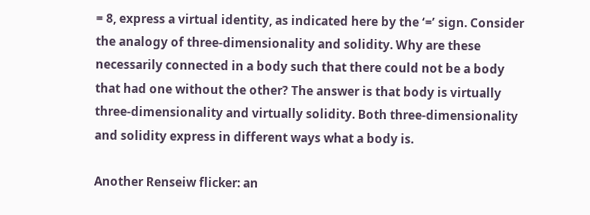= 8, express a virtual identity, as indicated here by the ‘=’ sign. Consider the analogy of three-dimensionality and solidity. Why are these necessarily connected in a body such that there could not be a body that had one without the other? The answer is that body is virtually three-dimensionality and virtually solidity. Both three-dimensionality and solidity express in different ways what a body is.

Another Renseiw flicker: an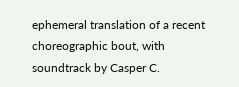ephemeral translation of a recent choreographic bout, with soundtrack by Casper C.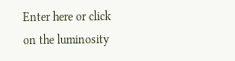Enter here or click on the luminosity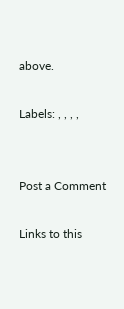above.

Labels: , , , ,


Post a Comment

Links to this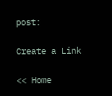post:

Create a Link

<< Home